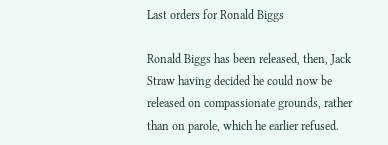Last orders for Ronald Biggs

Ronald Biggs has been released, then, Jack Straw having decided he could now be released on compassionate grounds, rather than on parole, which he earlier refused.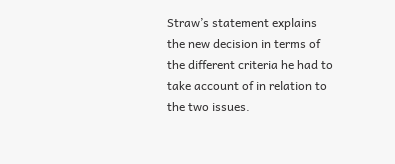Straw’s statement explains the new decision in terms of the different criteria he had to take account of in relation to the two issues.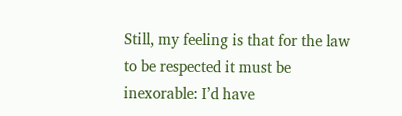Still, my feeling is that for the law to be respected it must be inexorable: I’d have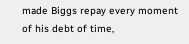made Biggs repay every moment of his debt of time,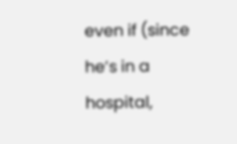even if (since he’s in a hospital,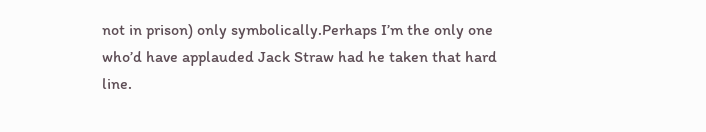not in prison) only symbolically.Perhaps I’m the only one who’d have applauded Jack Straw had he taken that hard line.